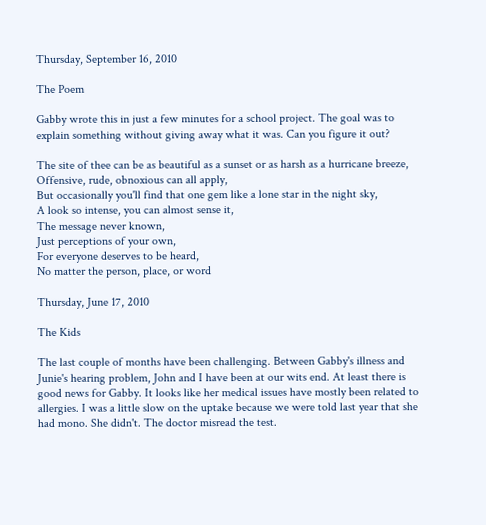Thursday, September 16, 2010

The Poem

Gabby wrote this in just a few minutes for a school project. The goal was to explain something without giving away what it was. Can you figure it out?

The site of thee can be as beautiful as a sunset or as harsh as a hurricane breeze,
Offensive, rude, obnoxious can all apply,
But occasionally you'll find that one gem like a lone star in the night sky,
A look so intense, you can almost sense it,
The message never known,
Just perceptions of your own,
For everyone deserves to be heard,
No matter the person, place, or word

Thursday, June 17, 2010

The Kids

The last couple of months have been challenging. Between Gabby's illness and Junie's hearing problem, John and I have been at our wits end. At least there is good news for Gabby. It looks like her medical issues have mostly been related to allergies. I was a little slow on the uptake because we were told last year that she had mono. She didn't. The doctor misread the test.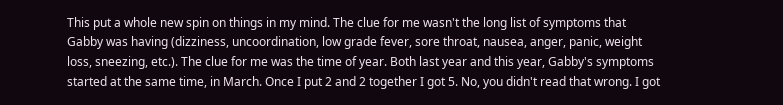This put a whole new spin on things in my mind. The clue for me wasn't the long list of symptoms that Gabby was having (dizziness, uncoordination, low grade fever, sore throat, nausea, anger, panic, weight loss, sneezing, etc.). The clue for me was the time of year. Both last year and this year, Gabby's symptoms started at the same time, in March. Once I put 2 and 2 together I got 5. No, you didn't read that wrong. I got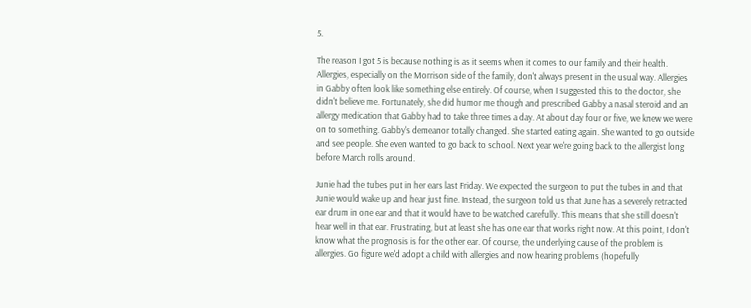5.

The reason I got 5 is because nothing is as it seems when it comes to our family and their health. Allergies, especially on the Morrison side of the family, don't always present in the usual way. Allergies in Gabby often look like something else entirely. Of course, when I suggested this to the doctor, she didn't believe me. Fortunately, she did humor me though and prescribed Gabby a nasal steroid and an allergy medication that Gabby had to take three times a day. At about day four or five, we knew we were on to something. Gabby's demeanor totally changed. She started eating again. She wanted to go outside and see people. She even wanted to go back to school. Next year we're going back to the allergist long before March rolls around.

Junie had the tubes put in her ears last Friday. We expected the surgeon to put the tubes in and that Junie would wake up and hear just fine. Instead, the surgeon told us that June has a severely retracted ear drum in one ear and that it would have to be watched carefully. This means that she still doesn't hear well in that ear. Frustrating, but at least she has one ear that works right now. At this point, I don't know what the prognosis is for the other ear. Of course, the underlying cause of the problem is allergies. Go figure we'd adopt a child with allergies and now hearing problems (hopefully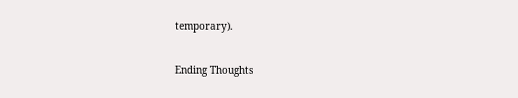temporary).

Ending Thoughts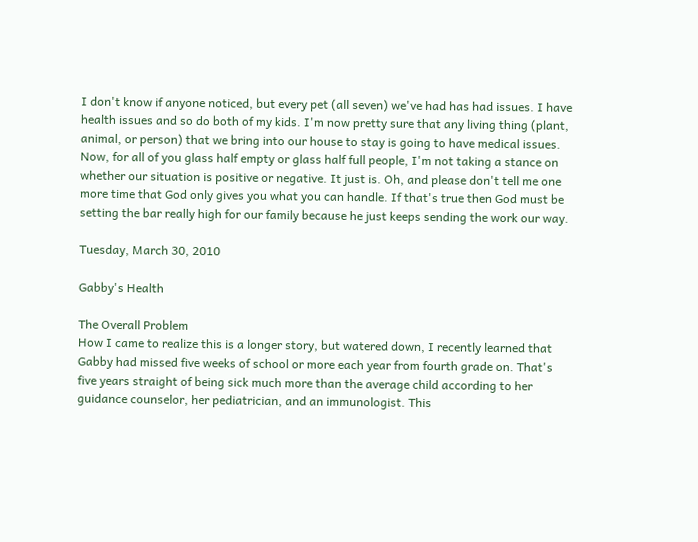I don't know if anyone noticed, but every pet (all seven) we've had has had issues. I have health issues and so do both of my kids. I'm now pretty sure that any living thing (plant, animal, or person) that we bring into our house to stay is going to have medical issues. Now, for all of you glass half empty or glass half full people, I'm not taking a stance on whether our situation is positive or negative. It just is. Oh, and please don't tell me one more time that God only gives you what you can handle. If that's true then God must be setting the bar really high for our family because he just keeps sending the work our way.

Tuesday, March 30, 2010

Gabby's Health

The Overall Problem
How I came to realize this is a longer story, but watered down, I recently learned that Gabby had missed five weeks of school or more each year from fourth grade on. That's five years straight of being sick much more than the average child according to her guidance counselor, her pediatrician, and an immunologist. This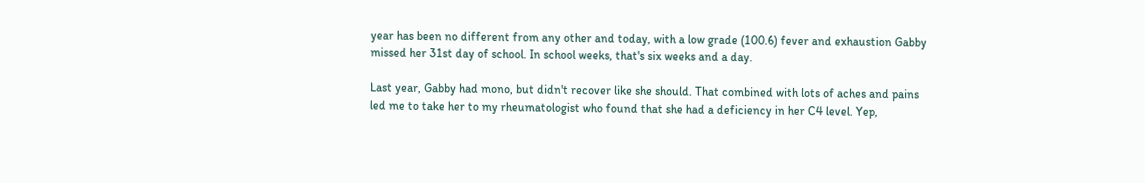year has been no different from any other and today, with a low grade (100.6) fever and exhaustion Gabby missed her 31st day of school. In school weeks, that's six weeks and a day.

Last year, Gabby had mono, but didn't recover like she should. That combined with lots of aches and pains led me to take her to my rheumatologist who found that she had a deficiency in her C4 level. Yep,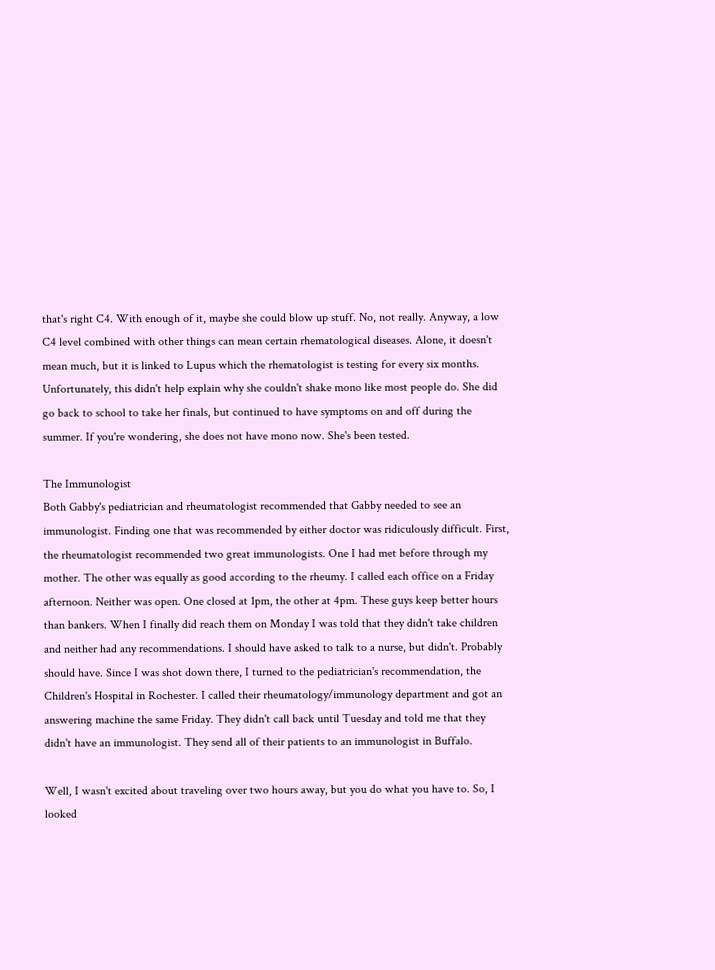that's right C4. With enough of it, maybe she could blow up stuff. No, not really. Anyway, a low C4 level combined with other things can mean certain rhematological diseases. Alone, it doesn't mean much, but it is linked to Lupus which the rhematologist is testing for every six months. Unfortunately, this didn't help explain why she couldn't shake mono like most people do. She did go back to school to take her finals, but continued to have symptoms on and off during the summer. If you're wondering, she does not have mono now. She's been tested.

The Immunologist
Both Gabby's pediatrician and rheumatologist recommended that Gabby needed to see an immunologist. Finding one that was recommended by either doctor was ridiculously difficult. First, the rheumatologist recommended two great immunologists. One I had met before through my mother. The other was equally as good according to the rheumy. I called each office on a Friday afternoon. Neither was open. One closed at 1pm, the other at 4pm. These guys keep better hours than bankers. When I finally did reach them on Monday I was told that they didn't take children and neither had any recommendations. I should have asked to talk to a nurse, but didn't. Probably should have. Since I was shot down there, I turned to the pediatrician's recommendation, the Children's Hospital in Rochester. I called their rheumatology/immunology department and got an answering machine the same Friday. They didn't call back until Tuesday and told me that they didn't have an immunologist. They send all of their patients to an immunologist in Buffalo.

Well, I wasn't excited about traveling over two hours away, but you do what you have to. So, I looked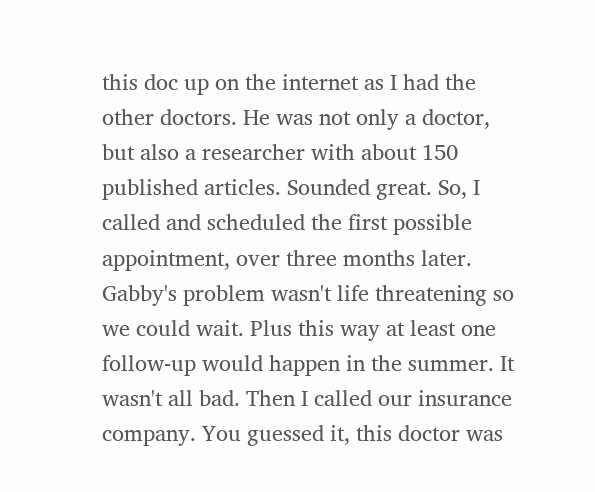this doc up on the internet as I had the other doctors. He was not only a doctor, but also a researcher with about 150 published articles. Sounded great. So, I called and scheduled the first possible appointment, over three months later. Gabby's problem wasn't life threatening so we could wait. Plus this way at least one follow-up would happen in the summer. It wasn't all bad. Then I called our insurance company. You guessed it, this doctor was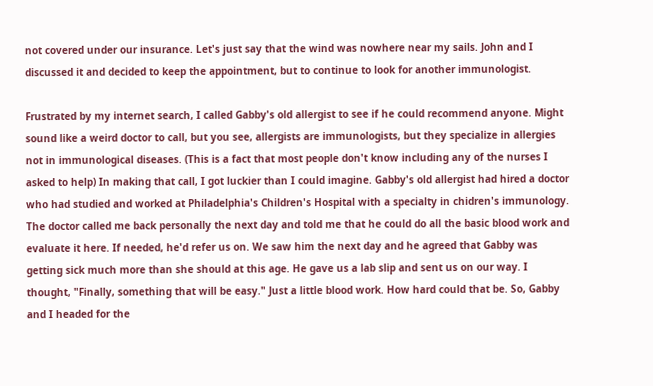not covered under our insurance. Let's just say that the wind was nowhere near my sails. John and I discussed it and decided to keep the appointment, but to continue to look for another immunologist.

Frustrated by my internet search, I called Gabby's old allergist to see if he could recommend anyone. Might sound like a weird doctor to call, but you see, allergists are immunologists, but they specialize in allergies not in immunological diseases. (This is a fact that most people don't know including any of the nurses I asked to help) In making that call, I got luckier than I could imagine. Gabby's old allergist had hired a doctor who had studied and worked at Philadelphia's Children's Hospital with a specialty in chidren's immunology. The doctor called me back personally the next day and told me that he could do all the basic blood work and evaluate it here. If needed, he'd refer us on. We saw him the next day and he agreed that Gabby was getting sick much more than she should at this age. He gave us a lab slip and sent us on our way. I thought, "Finally, something that will be easy." Just a little blood work. How hard could that be. So, Gabby and I headed for the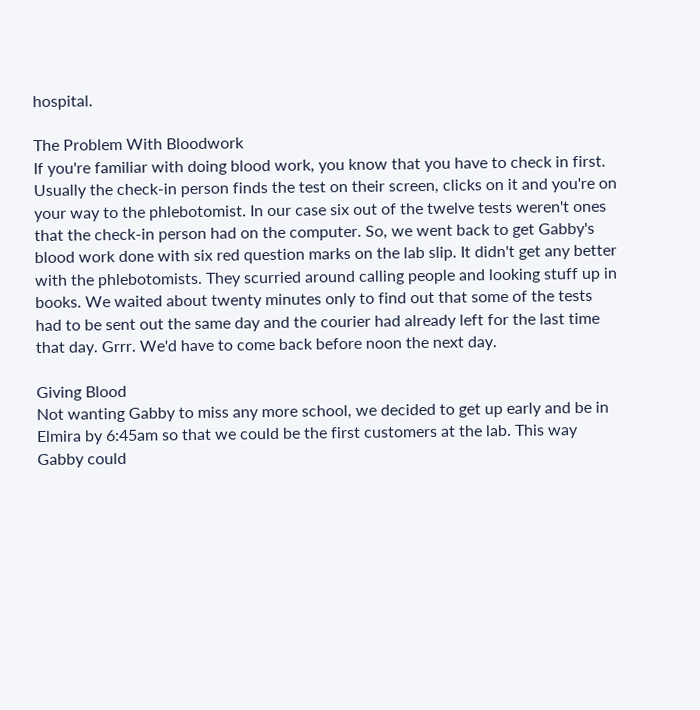hospital.

The Problem With Bloodwork
If you're familiar with doing blood work, you know that you have to check in first. Usually the check-in person finds the test on their screen, clicks on it and you're on your way to the phlebotomist. In our case six out of the twelve tests weren't ones that the check-in person had on the computer. So, we went back to get Gabby's blood work done with six red question marks on the lab slip. It didn't get any better with the phlebotomists. They scurried around calling people and looking stuff up in books. We waited about twenty minutes only to find out that some of the tests had to be sent out the same day and the courier had already left for the last time that day. Grrr. We'd have to come back before noon the next day.

Giving Blood
Not wanting Gabby to miss any more school, we decided to get up early and be in Elmira by 6:45am so that we could be the first customers at the lab. This way Gabby could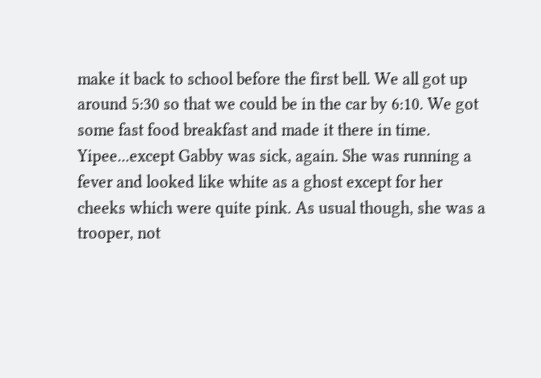make it back to school before the first bell. We all got up around 5:30 so that we could be in the car by 6:10. We got some fast food breakfast and made it there in time. Yipee...except Gabby was sick, again. She was running a fever and looked like white as a ghost except for her cheeks which were quite pink. As usual though, she was a trooper, not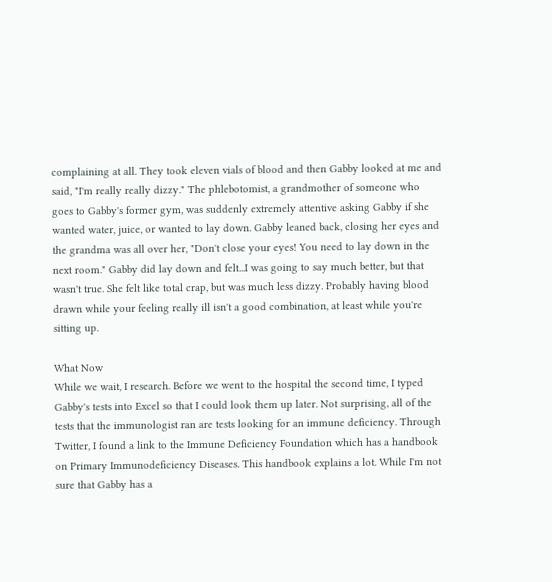complaining at all. They took eleven vials of blood and then Gabby looked at me and said, "I'm really really dizzy." The phlebotomist, a grandmother of someone who goes to Gabby's former gym, was suddenly extremely attentive asking Gabby if she wanted water, juice, or wanted to lay down. Gabby leaned back, closing her eyes and the grandma was all over her, "Don't close your eyes! You need to lay down in the next room." Gabby did lay down and felt...I was going to say much better, but that wasn't true. She felt like total crap, but was much less dizzy. Probably having blood drawn while your feeling really ill isn't a good combination, at least while you're sitting up.

What Now
While we wait, I research. Before we went to the hospital the second time, I typed Gabby's tests into Excel so that I could look them up later. Not surprising, all of the tests that the immunologist ran are tests looking for an immune deficiency. Through Twitter, I found a link to the Immune Deficiency Foundation which has a handbook on Primary Immunodeficiency Diseases. This handbook explains a lot. While I'm not sure that Gabby has a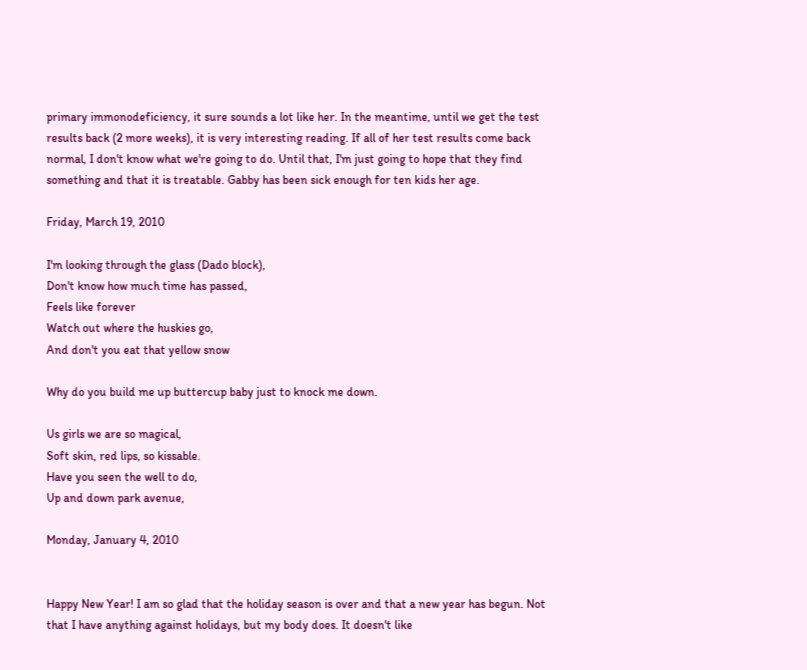primary immonodeficiency, it sure sounds a lot like her. In the meantime, until we get the test results back (2 more weeks), it is very interesting reading. If all of her test results come back normal, I don't know what we're going to do. Until that, I'm just going to hope that they find something and that it is treatable. Gabby has been sick enough for ten kids her age.

Friday, March 19, 2010

I'm looking through the glass (Dado block),
Don't know how much time has passed,
Feels like forever
Watch out where the huskies go,
And don't you eat that yellow snow

Why do you build me up buttercup baby just to knock me down.

Us girls we are so magical,
Soft skin, red lips, so kissable.
Have you seen the well to do,
Up and down park avenue,

Monday, January 4, 2010


Happy New Year! I am so glad that the holiday season is over and that a new year has begun. Not that I have anything against holidays, but my body does. It doesn't like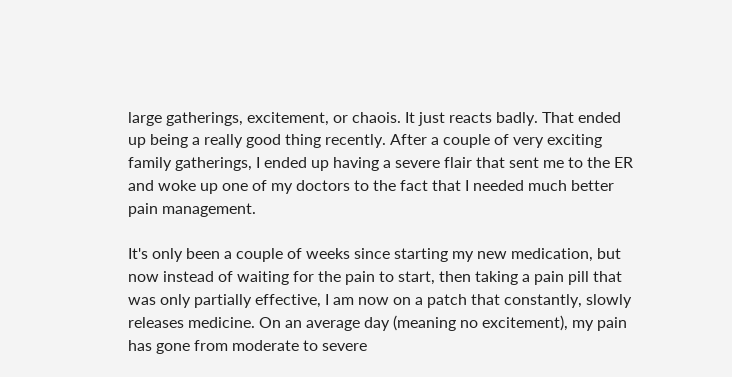large gatherings, excitement, or chaois. It just reacts badly. That ended up being a really good thing recently. After a couple of very exciting family gatherings, I ended up having a severe flair that sent me to the ER and woke up one of my doctors to the fact that I needed much better pain management.

It's only been a couple of weeks since starting my new medication, but now instead of waiting for the pain to start, then taking a pain pill that was only partially effective, I am now on a patch that constantly, slowly releases medicine. On an average day (meaning no excitement), my pain has gone from moderate to severe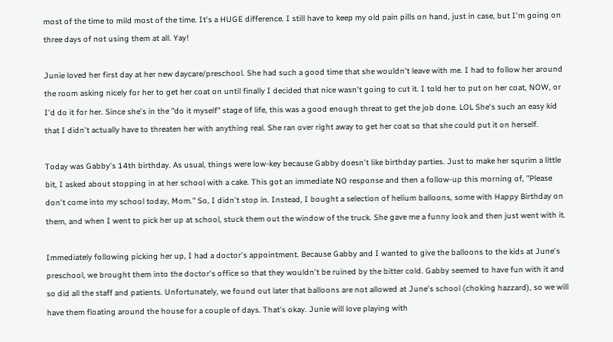most of the time to mild most of the time. It's a HUGE difference. I still have to keep my old pain pills on hand, just in case, but I'm going on three days of not using them at all. Yay!

Junie loved her first day at her new daycare/preschool. She had such a good time that she wouldn't leave with me. I had to follow her around the room asking nicely for her to get her coat on until finally I decided that nice wasn't going to cut it. I told her to put on her coat, NOW, or I'd do it for her. Since she's in the "do it myself" stage of life, this was a good enough threat to get the job done. LOL She's such an easy kid that I didn't actually have to threaten her with anything real. She ran over right away to get her coat so that she could put it on herself.

Today was Gabby's 14th birthday. As usual, things were low-key because Gabby doesn't like birthday parties. Just to make her squrim a little bit, I asked about stopping in at her school with a cake. This got an immediate NO response and then a follow-up this morning of, "Please don't come into my school today, Mom." So, I didn't stop in. Instead, I bought a selection of helium balloons, some with Happy Birthday on them, and when I went to pick her up at school, stuck them out the window of the truck. She gave me a funny look and then just went with it.

Immediately following picking her up, I had a doctor's appointment. Because Gabby and I wanted to give the balloons to the kids at June's preschool, we brought them into the doctor's office so that they wouldn't be ruined by the bitter cold. Gabby seemed to have fun with it and so did all the staff and patients. Unfortunately, we found out later that balloons are not allowed at June's school (choking hazzard), so we will have them floating around the house for a couple of days. That's okay. Junie will love playing with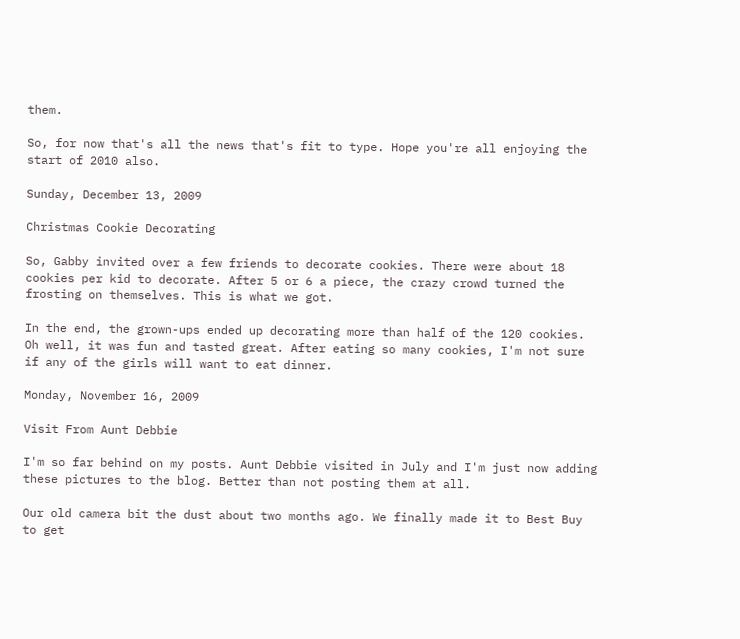them.

So, for now that's all the news that's fit to type. Hope you're all enjoying the start of 2010 also.

Sunday, December 13, 2009

Christmas Cookie Decorating

So, Gabby invited over a few friends to decorate cookies. There were about 18 cookies per kid to decorate. After 5 or 6 a piece, the crazy crowd turned the frosting on themselves. This is what we got.

In the end, the grown-ups ended up decorating more than half of the 120 cookies. Oh well, it was fun and tasted great. After eating so many cookies, I'm not sure if any of the girls will want to eat dinner.

Monday, November 16, 2009

Visit From Aunt Debbie

I'm so far behind on my posts. Aunt Debbie visited in July and I'm just now adding these pictures to the blog. Better than not posting them at all.

Our old camera bit the dust about two months ago. We finally made it to Best Buy to get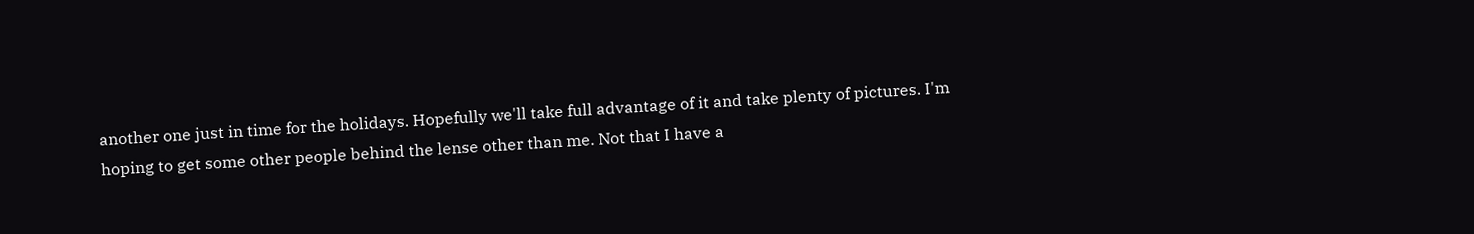another one just in time for the holidays. Hopefully we'll take full advantage of it and take plenty of pictures. I'm hoping to get some other people behind the lense other than me. Not that I have a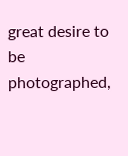great desire to be photographed,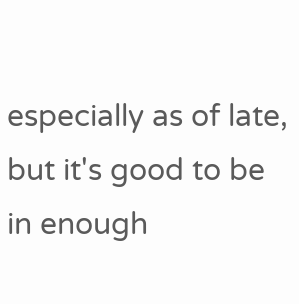especially as of late, but it's good to be in enough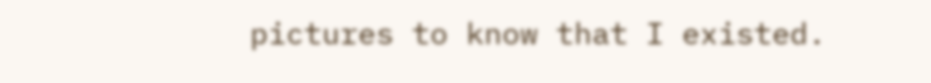pictures to know that I existed.